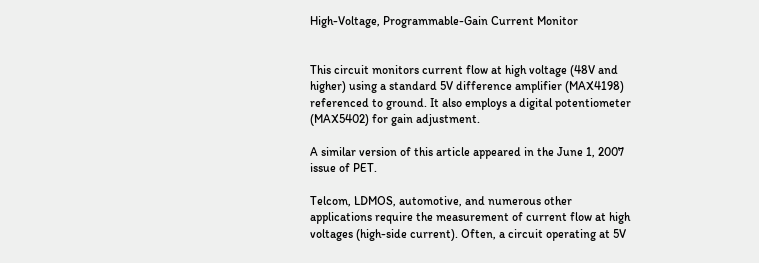High-Voltage, Programmable-Gain Current Monitor


This circuit monitors current flow at high voltage (48V and higher) using a standard 5V difference amplifier (MAX4198) referenced to ground. It also employs a digital potentiometer (MAX5402) for gain adjustment.

A similar version of this article appeared in the June 1, 2007 issue of PET.

Telcom, LDMOS, automotive, and numerous other applications require the measurement of current flow at high voltages (high-side current). Often, a circuit operating at 5V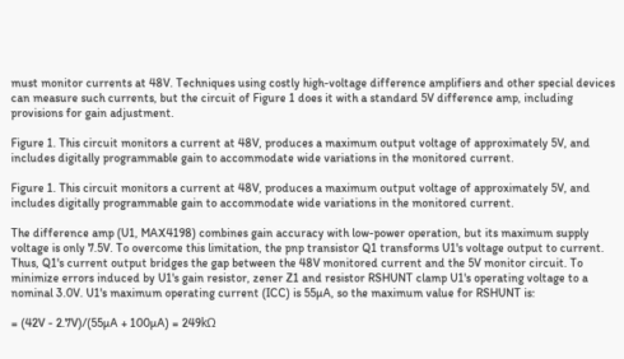must monitor currents at 48V. Techniques using costly high-voltage difference amplifiers and other special devices can measure such currents, but the circuit of Figure 1 does it with a standard 5V difference amp, including provisions for gain adjustment.

Figure 1. This circuit monitors a current at 48V, produces a maximum output voltage of approximately 5V, and includes digitally programmable gain to accommodate wide variations in the monitored current.

Figure 1. This circuit monitors a current at 48V, produces a maximum output voltage of approximately 5V, and includes digitally programmable gain to accommodate wide variations in the monitored current.

The difference amp (U1, MAX4198) combines gain accuracy with low-power operation, but its maximum supply voltage is only 7.5V. To overcome this limitation, the pnp transistor Q1 transforms U1's voltage output to current. Thus, Q1's current output bridges the gap between the 48V monitored current and the 5V monitor circuit. To minimize errors induced by U1's gain resistor, zener Z1 and resistor RSHUNT clamp U1's operating voltage to a nominal 3.0V. U1's maximum operating current (ICC) is 55µA, so the maximum value for RSHUNT is:

= (42V - 2.7V)/(55µA + 100µA) = 249kΩ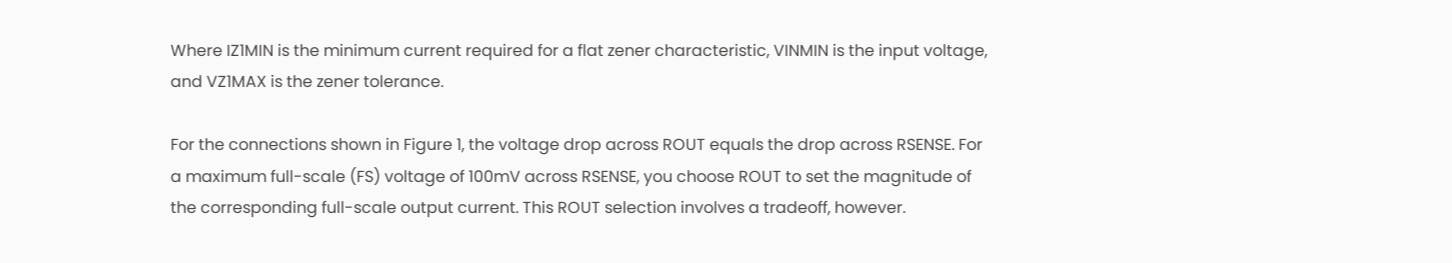Where IZ1MIN is the minimum current required for a flat zener characteristic, VINMIN is the input voltage, and VZ1MAX is the zener tolerance.

For the connections shown in Figure 1, the voltage drop across ROUT equals the drop across RSENSE. For a maximum full-scale (FS) voltage of 100mV across RSENSE, you choose ROUT to set the magnitude of the corresponding full-scale output current. This ROUT selection involves a tradeoff, however.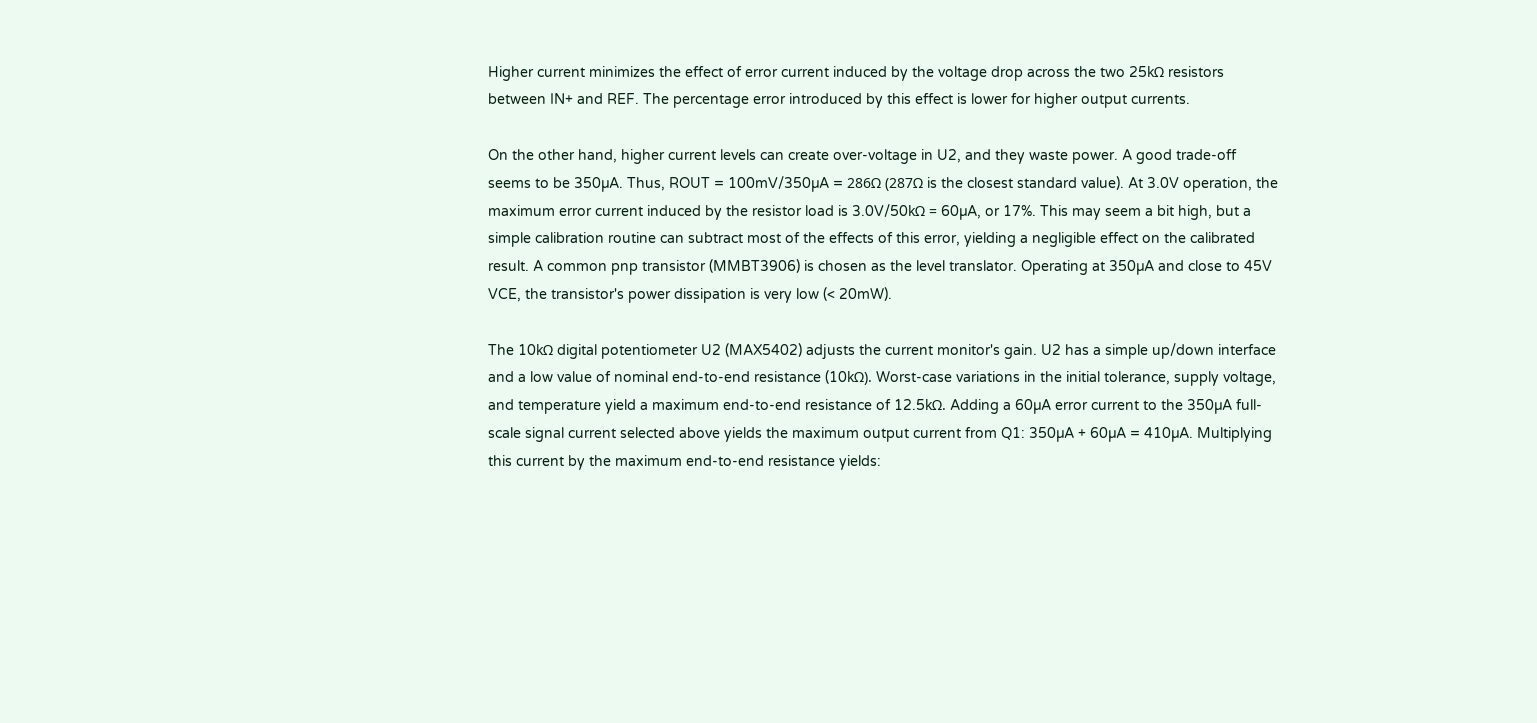Higher current minimizes the effect of error current induced by the voltage drop across the two 25kΩ resistors between IN+ and REF. The percentage error introduced by this effect is lower for higher output currents.

On the other hand, higher current levels can create over-voltage in U2, and they waste power. A good trade-off seems to be 350µA. Thus, ROUT = 100mV/350µA = 286Ω (287Ω is the closest standard value). At 3.0V operation, the maximum error current induced by the resistor load is 3.0V/50kΩ = 60µA, or 17%. This may seem a bit high, but a simple calibration routine can subtract most of the effects of this error, yielding a negligible effect on the calibrated result. A common pnp transistor (MMBT3906) is chosen as the level translator. Operating at 350µA and close to 45V VCE, the transistor's power dissipation is very low (< 20mW).

The 10kΩ digital potentiometer U2 (MAX5402) adjusts the current monitor's gain. U2 has a simple up/down interface and a low value of nominal end-to-end resistance (10kΩ). Worst-case variations in the initial tolerance, supply voltage, and temperature yield a maximum end-to-end resistance of 12.5kΩ. Adding a 60µA error current to the 350µA full-scale signal current selected above yields the maximum output current from Q1: 350µA + 60µA = 410µA. Multiplying this current by the maximum end-to-end resistance yields: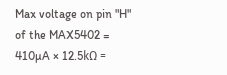Max voltage on pin "H" of the MAX5402 = 410µA × 12.5kΩ =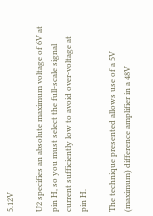5.12V

U2 specifies an absolute maximum voltage of 6V at pin H, so you must select the full-scale signal current sufficiently low to avoid over-voltage at pin H.

The technique presented allows use of a 5V (maximum) difference amplifier in a 48V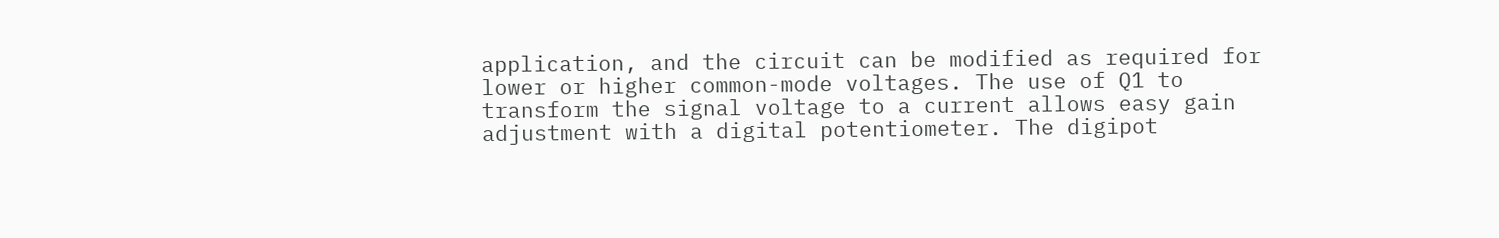application, and the circuit can be modified as required for lower or higher common-mode voltages. The use of Q1 to transform the signal voltage to a current allows easy gain adjustment with a digital potentiometer. The digipot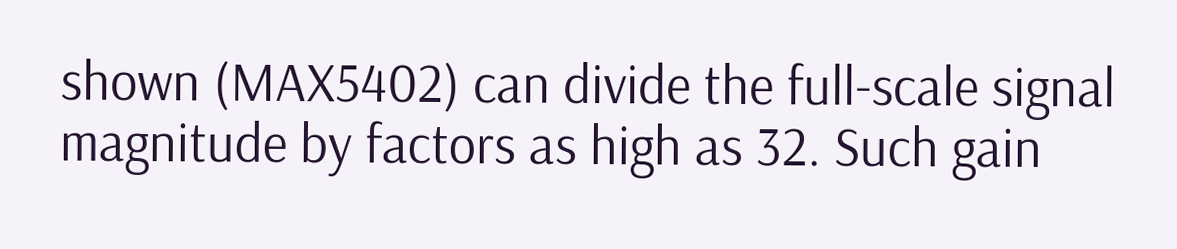shown (MAX5402) can divide the full-scale signal magnitude by factors as high as 32. Such gain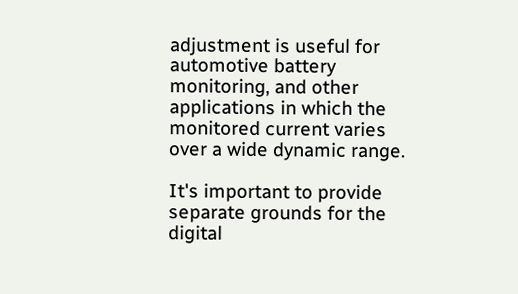adjustment is useful for automotive battery monitoring, and other applications in which the monitored current varies over a wide dynamic range.

It's important to provide separate grounds for the digital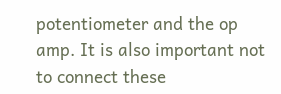potentiometer and the op amp. It is also important not to connect these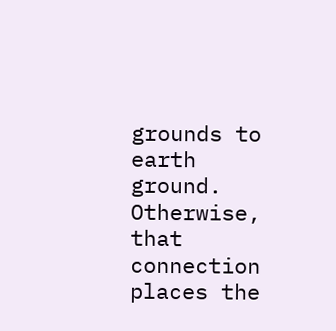grounds to earth ground. Otherwise, that connection places the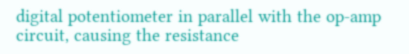digital potentiometer in parallel with the op-amp circuit, causing the resistance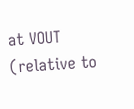at VOUT (relative to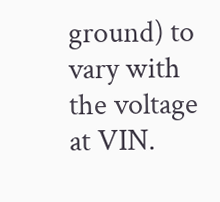ground) to vary with the voltage at VIN.